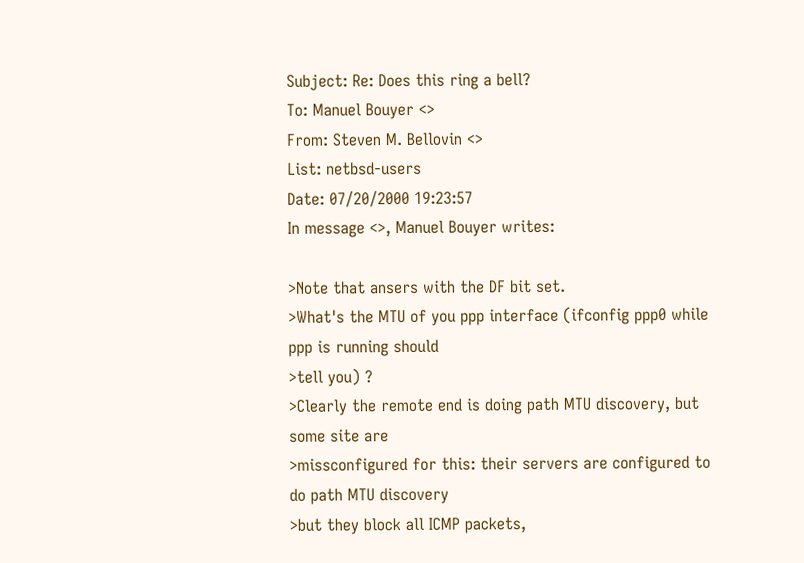Subject: Re: Does this ring a bell?
To: Manuel Bouyer <>
From: Steven M. Bellovin <>
List: netbsd-users
Date: 07/20/2000 19:23:57
In message <>, Manuel Bouyer writes:

>Note that ansers with the DF bit set.
>What's the MTU of you ppp interface (ifconfig ppp0 while ppp is running should
>tell you) ?
>Clearly the remote end is doing path MTU discovery, but some site are
>missconfigured for this: their servers are configured to do path MTU discovery
>but they block all ICMP packets,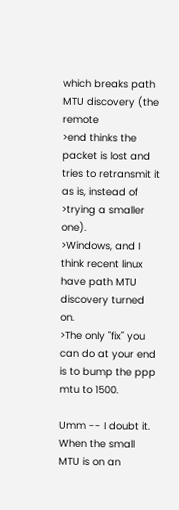which breaks path MTU discovery (the remote
>end thinks the packet is lost and tries to retransmit it as is, instead of
>trying a smaller one).
>Windows, and I think recent linux have path MTU discovery turned on.
>The only "fix" you can do at your end is to bump the ppp mtu to 1500.

Umm -- I doubt it.  When the small MTU is on an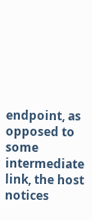endpoint, as opposed to
some intermediate link, the host notices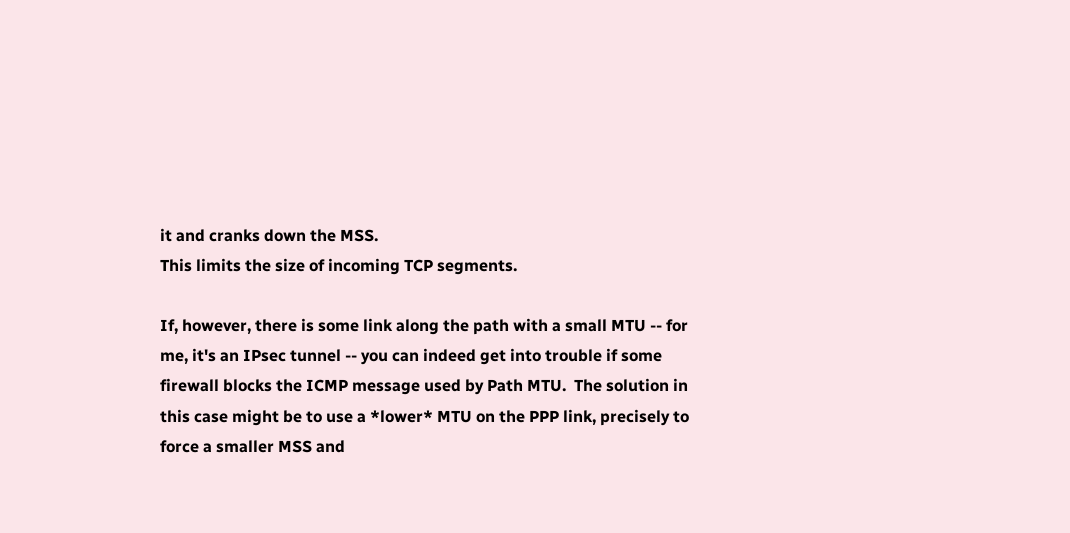it and cranks down the MSS.
This limits the size of incoming TCP segments.

If, however, there is some link along the path with a small MTU -- for
me, it's an IPsec tunnel -- you can indeed get into trouble if some
firewall blocks the ICMP message used by Path MTU.  The solution in
this case might be to use a *lower* MTU on the PPP link, precisely to
force a smaller MSS and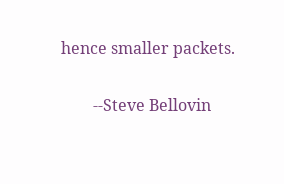hence smaller packets.

        --Steve Bellovin